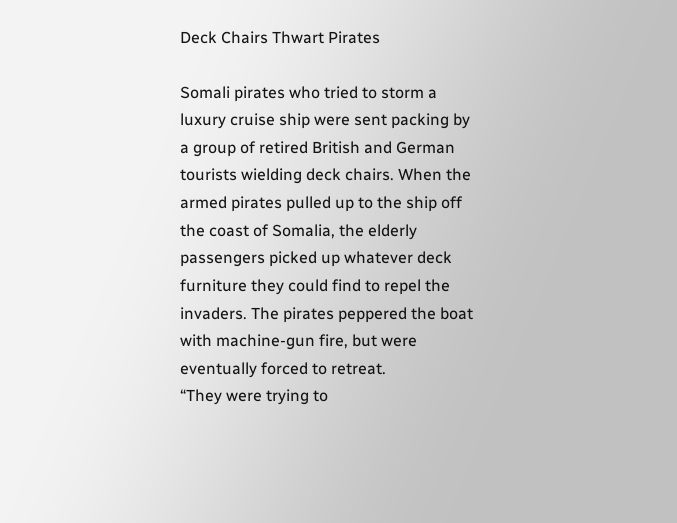Deck Chairs Thwart Pirates

Somali pirates who tried to storm a luxury cruise ship were sent packing by a group of retired British and German tourists wielding deck chairs. When the armed pirates pulled up to the ship off the coast of Somalia, the elderly passengers picked up whatever deck furniture they could find to repel the invaders. The pirates peppered the boat with machine-gun fire, but were eventually forced to retreat.
“They were trying to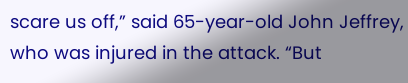scare us off,” said 65-year-old John Jeffrey, who was injured in the attack. “But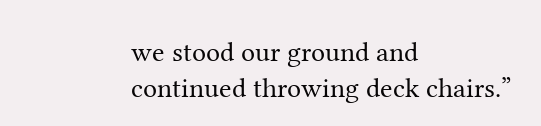we stood our ground and continued throwing deck chairs.”